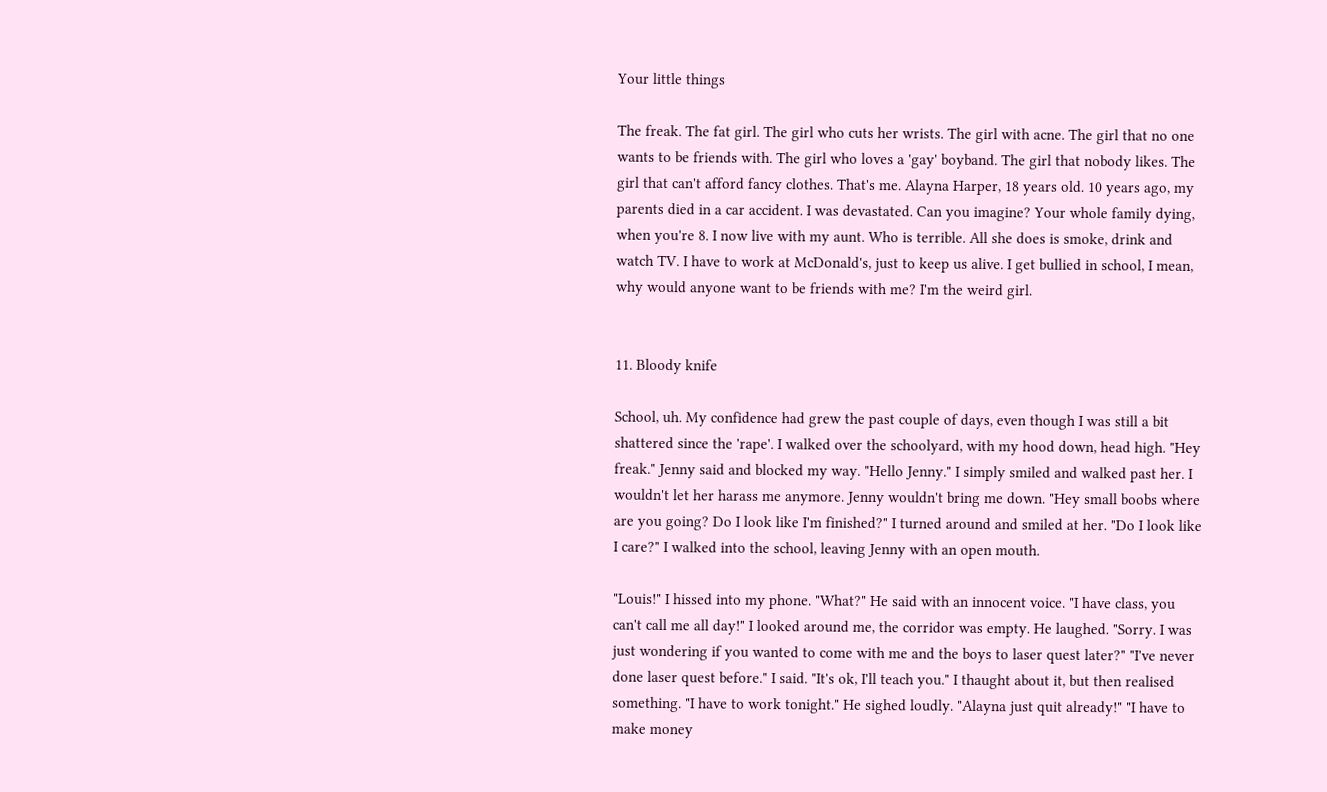Your little things

The freak. The fat girl. The girl who cuts her wrists. The girl with acne. The girl that no one wants to be friends with. The girl who loves a 'gay' boyband. The girl that nobody likes. The girl that can't afford fancy clothes. That's me. Alayna Harper, 18 years old. 10 years ago, my parents died in a car accident. I was devastated. Can you imagine? Your whole family dying, when you're 8. I now live with my aunt. Who is terrible. All she does is smoke, drink and watch TV. I have to work at McDonald's, just to keep us alive. I get bullied in school, I mean, why would anyone want to be friends with me? I'm the weird girl.


11. Bloody knife

School, uh. My confidence had grew the past couple of days, even though I was still a bit shattered since the 'rape'. I walked over the schoolyard, with my hood down, head high. "Hey freak." Jenny said and blocked my way. "Hello Jenny." I simply smiled and walked past her. I wouldn't let her harass me anymore. Jenny wouldn't bring me down. "Hey small boobs where are you going? Do I look like I'm finished?" I turned around and smiled at her. "Do I look like I care?" I walked into the school, leaving Jenny with an open mouth.

"Louis!" I hissed into my phone. "What?" He said with an innocent voice. "I have class, you can't call me all day!" I looked around me, the corridor was empty. He laughed. "Sorry. I was just wondering if you wanted to come with me and the boys to laser quest later?" "I've never done laser quest before." I said. "It's ok, I'll teach you." I thaught about it, but then realised something. "I have to work tonight." He sighed loudly. "Alayna just quit already!" "I have to make money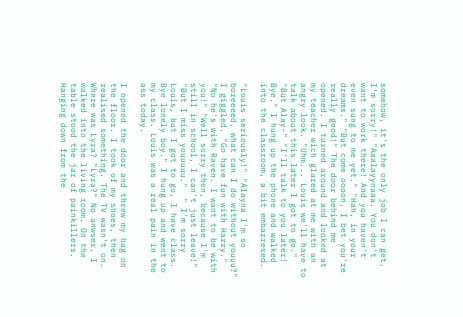somehow, it's the only job I can get, I'm sorry!" "Aaalayynaaa. You don't want to work there! And you haven't even sung to me yet." "Hah, in your dreams." "But come oooon, I bet you're really good!" The door behind me opened. I turned around and looked at my teacher wich glared at me with an angry look. "Uhm... Louis we'll have to talk about this later I got to go." "But Alay-" "I'll talk to you later! Bye." I hung up the phone and walked into the classroom, a bit embarresed.

"Louis seriously!" "Alayna I'm so boreeeed, what can I do without youuu?" I giggled. "Go have fun with Harry." "No he's with Raven. I want to be with you!" "Well sorry then, because I'm still in school, I can't just leave!" "But I miss youuuuu."  " I'm sorry Louis, but I got to go, I have class. Bye lonely boy." I hung up and went to my class. Louis was a real pain in the ass today.

I opened the door and threw my bag on the floor. I took of my shoes, then realised something. The TV wasn't on. Where was Lyra? "Lyra?" No anwser. I walked into the living room. On the table stood the jar of painkillers. Hanging down from the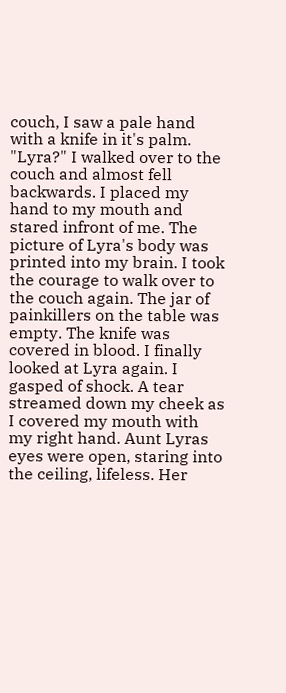couch, I saw a pale hand with a knife in it's palm. "Lyra?" I walked over to the couch and almost fell backwards. I placed my hand to my mouth and stared infront of me. The picture of Lyra's body was printed into my brain. I took the courage to walk over to the couch again. The jar of painkillers on the table was empty. The knife was covered in blood. I finally looked at Lyra again. I gasped of shock. A tear streamed down my cheek as I covered my mouth with my right hand. Aunt Lyras eyes were open, staring into the ceiling, lifeless. Her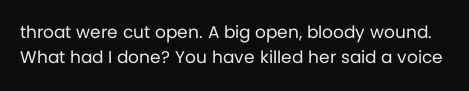throat were cut open. A big open, bloody wound. What had I done? You have killed her said a voice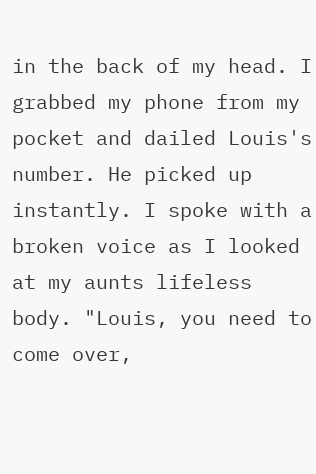in the back of my head. I grabbed my phone from my pocket and dailed Louis's number. He picked up instantly. I spoke with a broken voice as I looked at my aunts lifeless body. "Louis, you need to come over,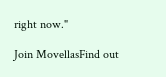right now."

Join MovellasFind out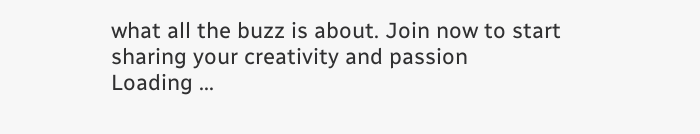what all the buzz is about. Join now to start sharing your creativity and passion
Loading ...